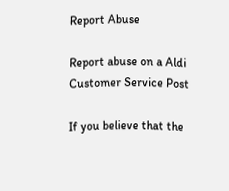Report Abuse

Report abuse on a Aldi Customer Service Post

If you believe that the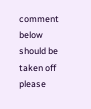comment below should be taken off please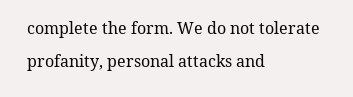complete the form. We do not tolerate profanity, personal attacks and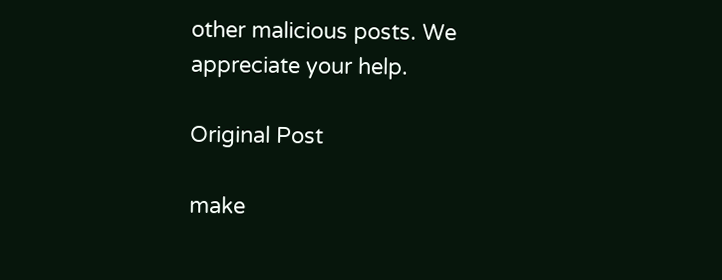other malicious posts. We appreciate your help.

Original Post

make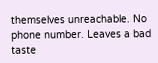themselves unreachable. No phone number. Leaves a bad taste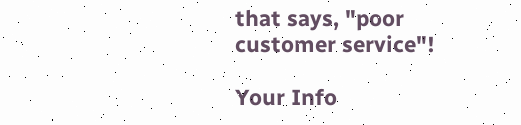that says, "poor customer service"!

Your Info